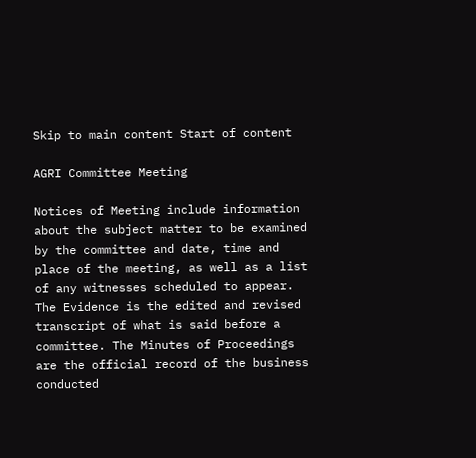Skip to main content Start of content

AGRI Committee Meeting

Notices of Meeting include information about the subject matter to be examined by the committee and date, time and place of the meeting, as well as a list of any witnesses scheduled to appear. The Evidence is the edited and revised transcript of what is said before a committee. The Minutes of Proceedings are the official record of the business conducted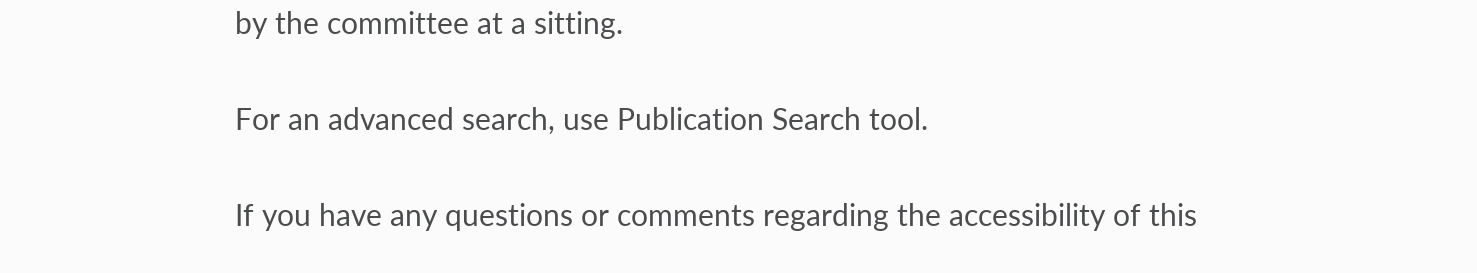by the committee at a sitting.

For an advanced search, use Publication Search tool.

If you have any questions or comments regarding the accessibility of this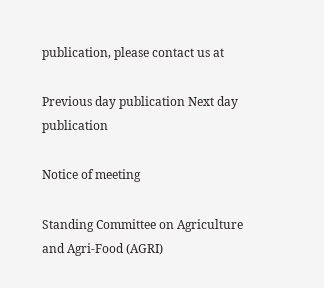publication, please contact us at

Previous day publication Next day publication

Notice of meeting

Standing Committee on Agriculture and Agri-Food (AGRI)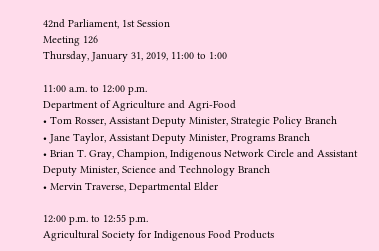42nd Parliament, 1st Session
Meeting 126
Thursday, January 31, 2019, 11:00 to 1:00

11:00 a.m. to 12:00 p.m.
Department of Agriculture and Agri-Food
• Tom Rosser, Assistant Deputy Minister, Strategic Policy Branch
• Jane Taylor, Assistant Deputy Minister, Programs Branch
• Brian T. Gray, Champion, Indigenous Network Circle and Assistant Deputy Minister, Science and Technology Branch
• Mervin Traverse, Departmental Elder

12:00 p.m. to 12:55 p.m.
Agricultural Society for Indigenous Food Products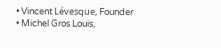• Vincent Lévesque, Founder
• Michel Gros Louis,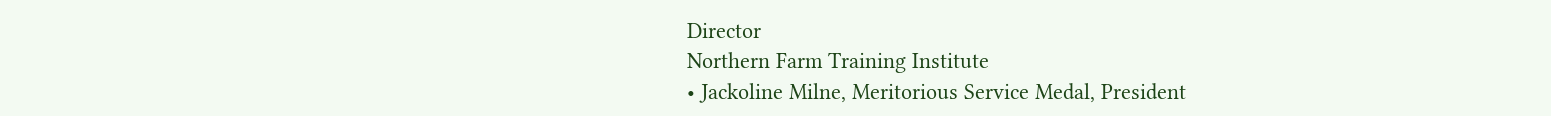Director
Northern Farm Training Institute
• Jackoline Milne, Meritorious Service Medal, President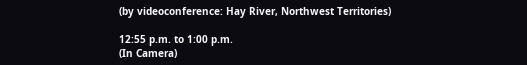(by videoconference: Hay River, Northwest Territories)

12:55 p.m. to 1:00 p.m.
(In Camera)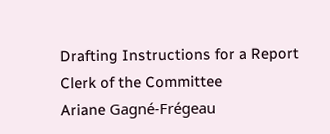Drafting Instructions for a Report
Clerk of the Committee
Ariane Gagné-Frégeau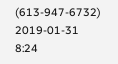(613-947-6732)
2019-01-31 8:24